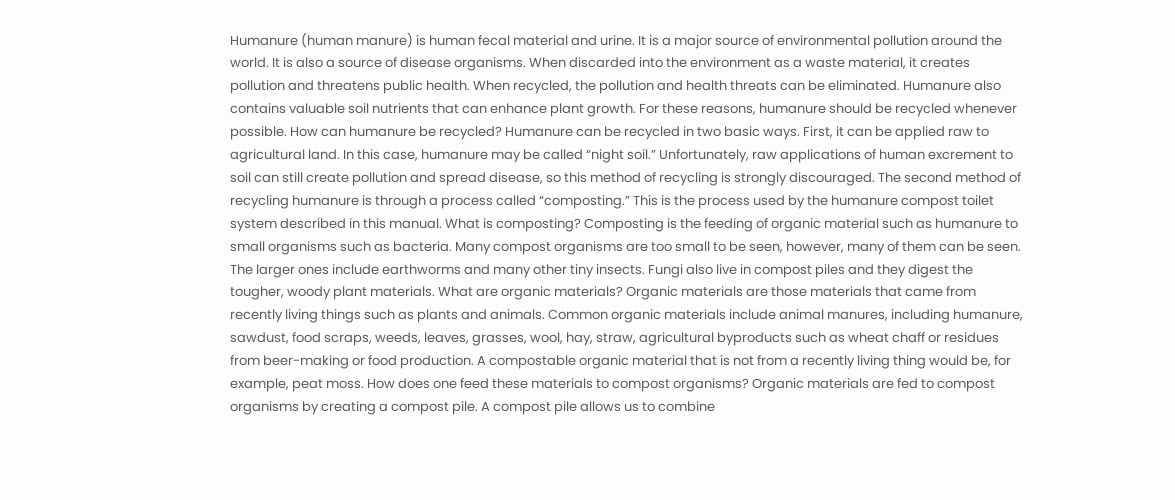Humanure (human manure) is human fecal material and urine. It is a major source of environmental pollution around the world. It is also a source of disease organisms. When discarded into the environment as a waste material, it creates pollution and threatens public health. When recycled, the pollution and health threats can be eliminated. Humanure also contains valuable soil nutrients that can enhance plant growth. For these reasons, humanure should be recycled whenever possible. How can humanure be recycled? Humanure can be recycled in two basic ways. First, it can be applied raw to agricultural land. In this case, humanure may be called “night soil.” Unfortunately, raw applications of human excrement to soil can still create pollution and spread disease, so this method of recycling is strongly discouraged. The second method of recycling humanure is through a process called “composting.” This is the process used by the humanure compost toilet system described in this manual. What is composting? Composting is the feeding of organic material such as humanure to small organisms such as bacteria. Many compost organisms are too small to be seen, however, many of them can be seen. The larger ones include earthworms and many other tiny insects. Fungi also live in compost piles and they digest the tougher, woody plant materials. What are organic materials? Organic materials are those materials that came from recently living things such as plants and animals. Common organic materials include animal manures, including humanure, sawdust, food scraps, weeds, leaves, grasses, wool, hay, straw, agricultural byproducts such as wheat chaff or residues from beer-making or food production. A compostable organic material that is not from a recently living thing would be, for example, peat moss. How does one feed these materials to compost organisms? Organic materials are fed to compost organisms by creating a compost pile. A compost pile allows us to combine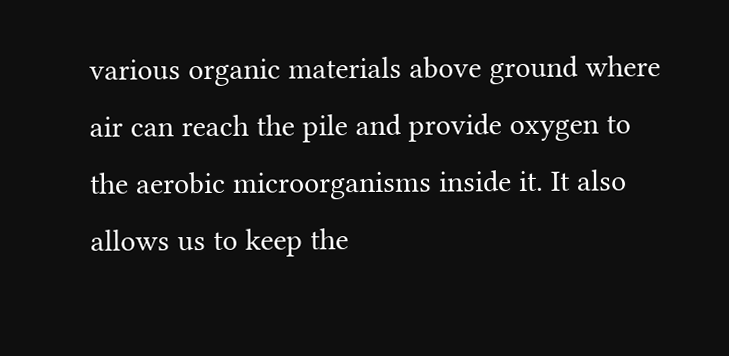various organic materials above ground where air can reach the pile and provide oxygen to the aerobic microorganisms inside it. It also allows us to keep the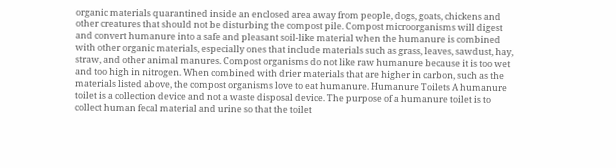organic materials quarantined inside an enclosed area away from people, dogs, goats, chickens and other creatures that should not be disturbing the compost pile. Compost microorganisms will digest and convert humanure into a safe and pleasant soil-like material when the humanure is combined with other organic materials, especially ones that include materials such as grass, leaves, sawdust, hay, straw, and other animal manures. Compost organisms do not like raw humanure because it is too wet and too high in nitrogen. When combined with drier materials that are higher in carbon, such as the materials listed above, the compost organisms love to eat humanure. Humanure Toilets A humanure toilet is a collection device and not a waste disposal device. The purpose of a humanure toilet is to collect human fecal material and urine so that the toilet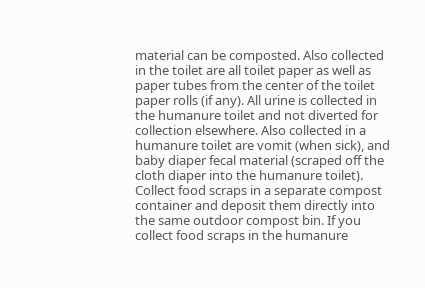material can be composted. Also collected in the toilet are all toilet paper as well as paper tubes from the center of the toilet paper rolls (if any). All urine is collected in the humanure toilet and not diverted for collection elsewhere. Also collected in a humanure toilet are vomit (when sick), and baby diaper fecal material (scraped off the cloth diaper into the humanure toilet). Collect food scraps in a separate compost container and deposit them directly into the same outdoor compost bin. If you collect food scraps in the humanure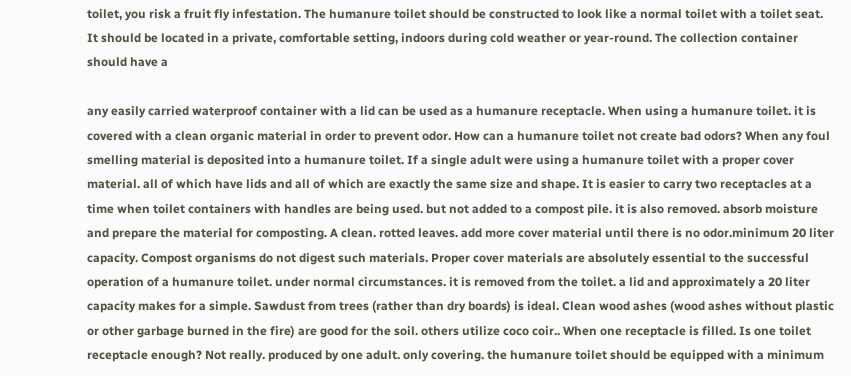toilet, you risk a fruit fly infestation. The humanure toilet should be constructed to look like a normal toilet with a toilet seat. It should be located in a private, comfortable setting, indoors during cold weather or year-round. The collection container should have a

any easily carried waterproof container with a lid can be used as a humanure receptacle. When using a humanure toilet. it is covered with a clean organic material in order to prevent odor. How can a humanure toilet not create bad odors? When any foul smelling material is deposited into a humanure toilet. If a single adult were using a humanure toilet with a proper cover material. all of which have lids and all of which are exactly the same size and shape. It is easier to carry two receptacles at a time when toilet containers with handles are being used. but not added to a compost pile. it is also removed. absorb moisture and prepare the material for composting. A clean. rotted leaves. add more cover material until there is no odor.minimum 20 liter capacity. Compost organisms do not digest such materials. Proper cover materials are absolutely essential to the successful operation of a humanure toilet. under normal circumstances. it is removed from the toilet. a lid and approximately a 20 liter capacity makes for a simple. Sawdust from trees (rather than dry boards) is ideal. Clean wood ashes (wood ashes without plastic or other garbage burned in the fire) are good for the soil. others utilize coco coir.. When one receptacle is filled. Is one toilet receptacle enough? Not really. produced by one adult. only covering. the humanure toilet should be equipped with a minimum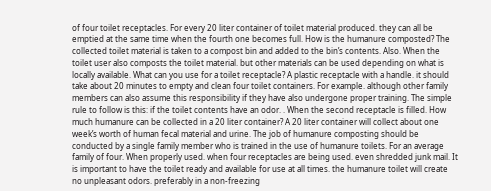of four toilet receptacles. For every 20 liter container of toilet material produced. they can all be emptied at the same time when the fourth one becomes full. How is the humanure composted? The collected toilet material is taken to a compost bin and added to the bin’s contents. Also. When the toilet user also composts the toilet material. but other materials can be used depending on what is locally available. What can you use for a toilet receptacle? A plastic receptacle with a handle. it should take about 20 minutes to empty and clean four toilet containers. For example. although other family members can also assume this responsibility if they have also undergone proper training. The simple rule to follow is this: if the toilet contents have an odor. . When the second receptacle is filled. How much humanure can be collected in a 20 liter container? A 20 liter container will collect about one week’s worth of human fecal material and urine. The job of humanure composting should be conducted by a single family member who is trained in the use of humanure toilets. For an average family of four. When properly used. when four receptacles are being used. even shredded junk mail. It is important to have the toilet ready and available for use at all times. the humanure toilet will create no unpleasant odors. preferably in a non-freezing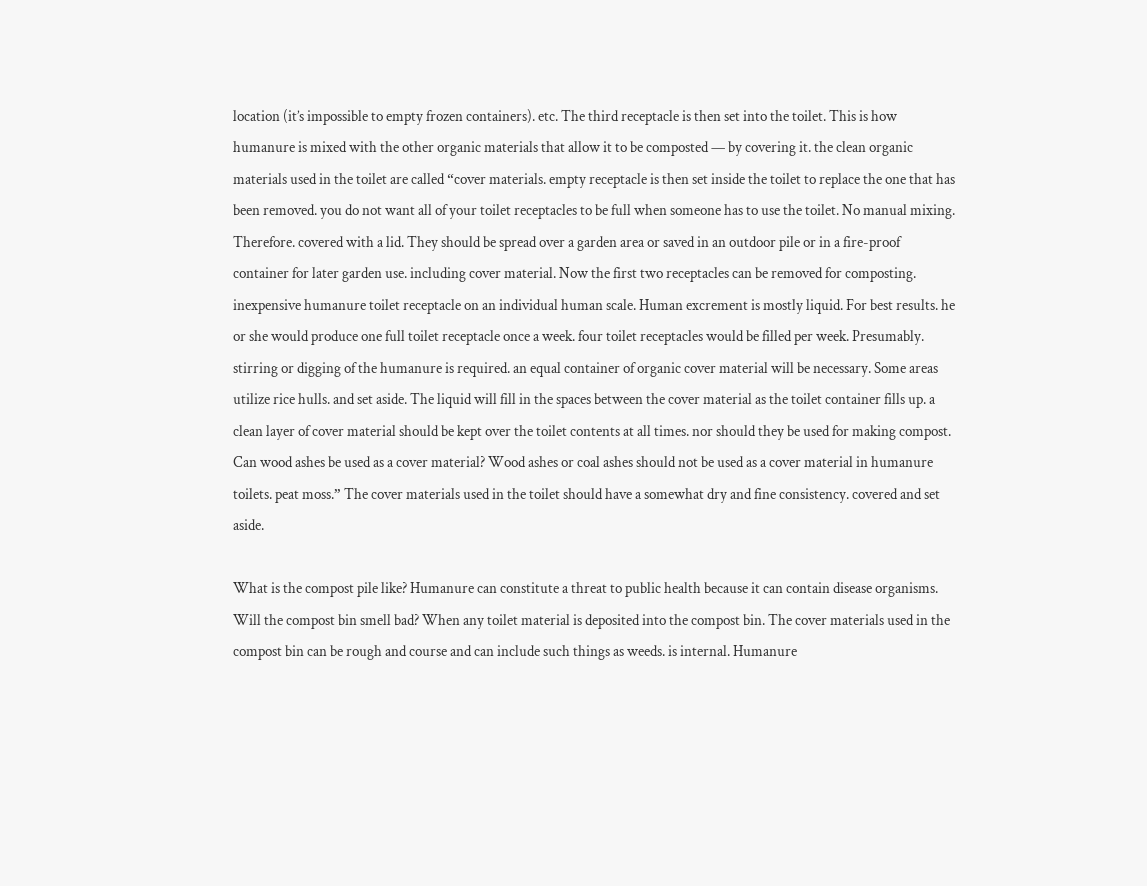location (it’s impossible to empty frozen containers). etc. The third receptacle is then set into the toilet. This is how humanure is mixed with the other organic materials that allow it to be composted — by covering it. the clean organic materials used in the toilet are called “cover materials. empty receptacle is then set inside the toilet to replace the one that has been removed. you do not want all of your toilet receptacles to be full when someone has to use the toilet. No manual mixing. Therefore. covered with a lid. They should be spread over a garden area or saved in an outdoor pile or in a fire-proof container for later garden use. including cover material. Now the first two receptacles can be removed for composting. inexpensive humanure toilet receptacle on an individual human scale. Human excrement is mostly liquid. For best results. he or she would produce one full toilet receptacle once a week. four toilet receptacles would be filled per week. Presumably. stirring or digging of the humanure is required. an equal container of organic cover material will be necessary. Some areas utilize rice hulls. and set aside. The liquid will fill in the spaces between the cover material as the toilet container fills up. a clean layer of cover material should be kept over the toilet contents at all times. nor should they be used for making compost. Can wood ashes be used as a cover material? Wood ashes or coal ashes should not be used as a cover material in humanure toilets. peat moss.” The cover materials used in the toilet should have a somewhat dry and fine consistency. covered and set aside.

What is the compost pile like? Humanure can constitute a threat to public health because it can contain disease organisms. Will the compost bin smell bad? When any toilet material is deposited into the compost bin. The cover materials used in the compost bin can be rough and course and can include such things as weeds. is internal. Humanure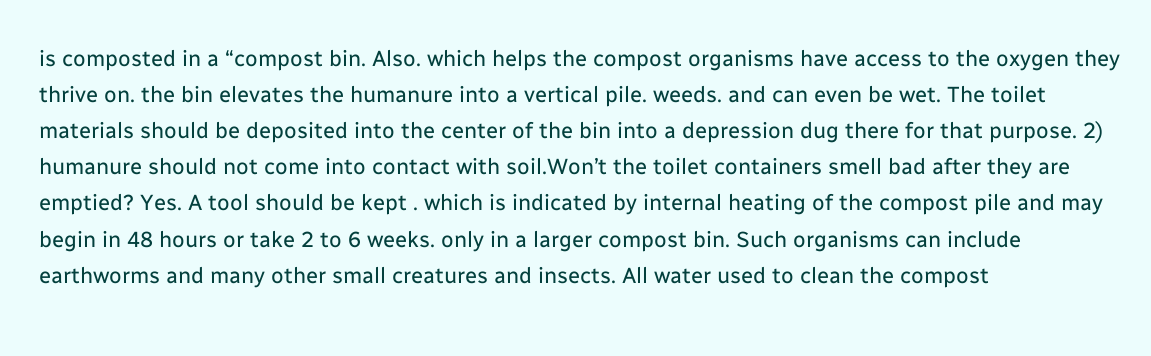is composted in a “compost bin. Also. which helps the compost organisms have access to the oxygen they thrive on. the bin elevates the humanure into a vertical pile. weeds. and can even be wet. The toilet materials should be deposited into the center of the bin into a depression dug there for that purpose. 2) humanure should not come into contact with soil.Won’t the toilet containers smell bad after they are emptied? Yes. A tool should be kept . which is indicated by internal heating of the compost pile and may begin in 48 hours or take 2 to 6 weeks. only in a larger compost bin. Such organisms can include earthworms and many other small creatures and insects. All water used to clean the compost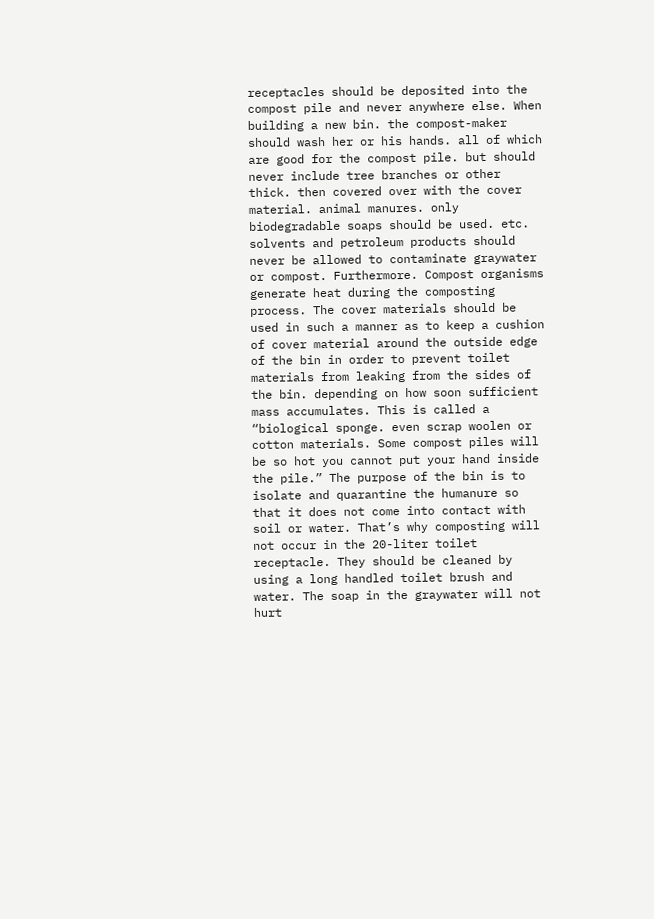receptacles should be deposited into the compost pile and never anywhere else. When building a new bin. the compost-maker should wash her or his hands. all of which are good for the compost pile. but should never include tree branches or other thick. then covered over with the cover material. animal manures. only biodegradable soaps should be used. etc. solvents and petroleum products should never be allowed to contaminate graywater or compost. Furthermore. Compost organisms generate heat during the composting process. The cover materials should be used in such a manner as to keep a cushion of cover material around the outside edge of the bin in order to prevent toilet materials from leaking from the sides of the bin. depending on how soon sufficient mass accumulates. This is called a “biological sponge. even scrap woolen or cotton materials. Some compost piles will be so hot you cannot put your hand inside the pile.” The purpose of the bin is to isolate and quarantine the humanure so that it does not come into contact with soil or water. That’s why composting will not occur in the 20-liter toilet receptacle. They should be cleaned by using a long handled toilet brush and water. The soap in the graywater will not hurt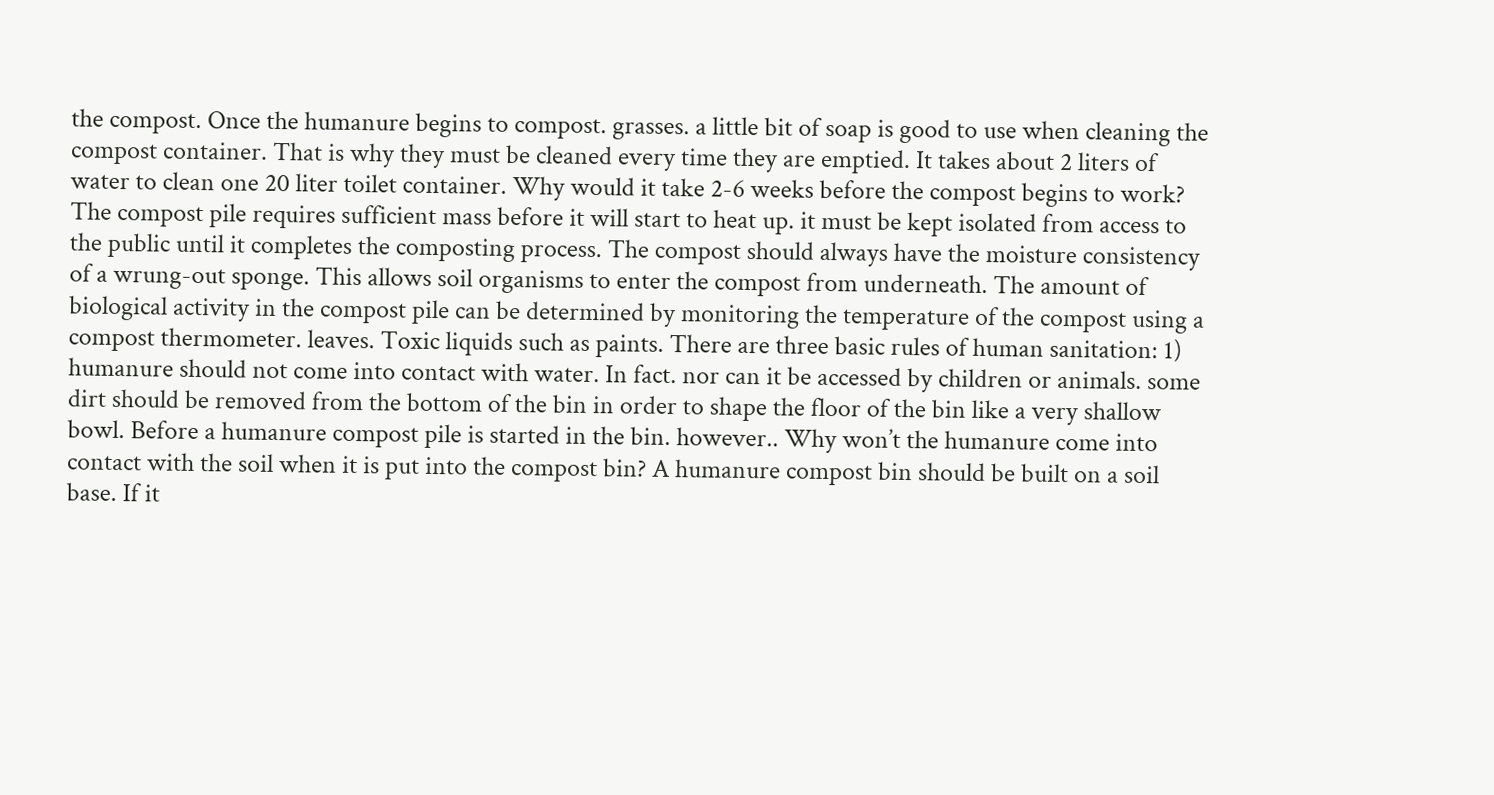the compost. Once the humanure begins to compost. grasses. a little bit of soap is good to use when cleaning the compost container. That is why they must be cleaned every time they are emptied. It takes about 2 liters of water to clean one 20 liter toilet container. Why would it take 2-6 weeks before the compost begins to work? The compost pile requires sufficient mass before it will start to heat up. it must be kept isolated from access to the public until it completes the composting process. The compost should always have the moisture consistency of a wrung-out sponge. This allows soil organisms to enter the compost from underneath. The amount of biological activity in the compost pile can be determined by monitoring the temperature of the compost using a compost thermometer. leaves. Toxic liquids such as paints. There are three basic rules of human sanitation: 1) humanure should not come into contact with water. In fact. nor can it be accessed by children or animals. some dirt should be removed from the bottom of the bin in order to shape the floor of the bin like a very shallow bowl. Before a humanure compost pile is started in the bin. however.. Why won’t the humanure come into contact with the soil when it is put into the compost bin? A humanure compost bin should be built on a soil base. If it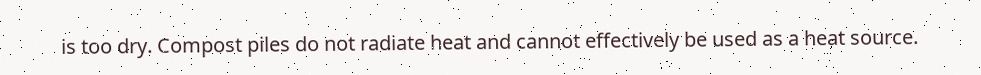is too dry. Compost piles do not radiate heat and cannot effectively be used as a heat source.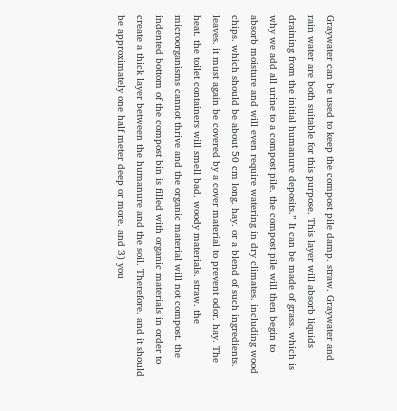Graywater can be used to keep the compost pile damp. straw. Graywater and rain water are both suitable for this purpose. This layer will absorb liquids draining from the initial humanure deposits.” It can be made of grass. which is why we add all urine to a compost pile. the compost pile will then begin to absorb moisture and will even require watering in dry climates. including wood chips. which should be about 50 cm long. hay. or a blend of such ingredients. leaves. it must again be covered by a cover material to prevent odor. hay. The heat. the toilet containers will smell bad. woody materials. straw. the microorganisms cannot thrive and the organic material will not compost. the indented bottom of the compost bin is filled with organic materials in order to create a thick layer between the humanure and the soil. Therefore. and it should be approximately one half meter deep or more. and 3) you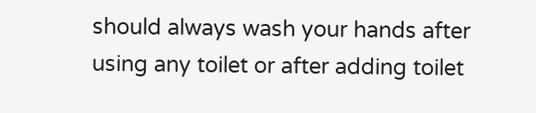should always wash your hands after using any toilet or after adding toilet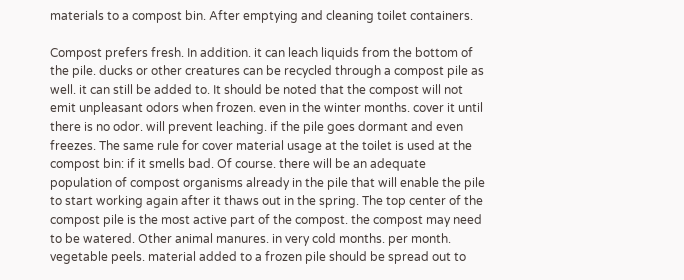materials to a compost bin. After emptying and cleaning toilet containers.

Compost prefers fresh. In addition. it can leach liquids from the bottom of the pile. ducks or other creatures can be recycled through a compost pile as well. it can still be added to. It should be noted that the compost will not emit unpleasant odors when frozen. even in the winter months. cover it until there is no odor. will prevent leaching. if the pile goes dormant and even freezes. The same rule for cover material usage at the toilet is used at the compost bin: if it smells bad. Of course. there will be an adequate population of compost organisms already in the pile that will enable the pile to start working again after it thaws out in the spring. The top center of the compost pile is the most active part of the compost. the compost may need to be watered. Other animal manures. in very cold months. per month. vegetable peels. material added to a frozen pile should be spread out to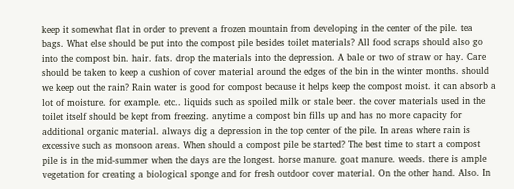keep it somewhat flat in order to prevent a frozen mountain from developing in the center of the pile. tea bags. What else should be put into the compost pile besides toilet materials? All food scraps should also go into the compost bin. hair. fats. drop the materials into the depression. A bale or two of straw or hay. Care should be taken to keep a cushion of cover material around the edges of the bin in the winter months. should we keep out the rain? Rain water is good for compost because it helps keep the compost moist. it can absorb a lot of moisture. for example. etc.. liquids such as spoiled milk or stale beer. the cover materials used in the toilet itself should be kept from freezing. anytime a compost bin fills up and has no more capacity for additional organic material. always dig a depression in the top center of the pile. In areas where rain is excessive such as monsoon areas. When should a compost pile be started? The best time to start a compost pile is in the mid-summer when the days are the longest. horse manure. goat manure. weeds. there is ample vegetation for creating a biological sponge and for fresh outdoor cover material. On the other hand. Also. In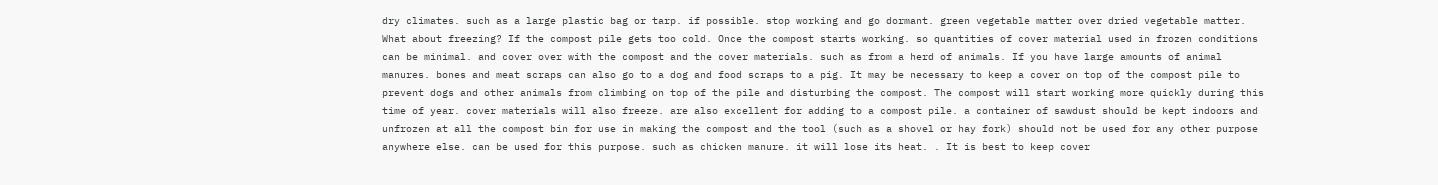dry climates. such as a large plastic bag or tarp. if possible. stop working and go dormant. green vegetable matter over dried vegetable matter. What about freezing? If the compost pile gets too cold. Once the compost starts working. so quantities of cover material used in frozen conditions can be minimal. and cover over with the compost and the cover materials. such as from a herd of animals. If you have large amounts of animal manures. bones and meat scraps can also go to a dog and food scraps to a pig. It may be necessary to keep a cover on top of the compost pile to prevent dogs and other animals from climbing on top of the pile and disturbing the compost. The compost will start working more quickly during this time of year. cover materials will also freeze. are also excellent for adding to a compost pile. a container of sawdust should be kept indoors and unfrozen at all the compost bin for use in making the compost and the tool (such as a shovel or hay fork) should not be used for any other purpose anywhere else. can be used for this purpose. such as chicken manure. it will lose its heat. . It is best to keep cover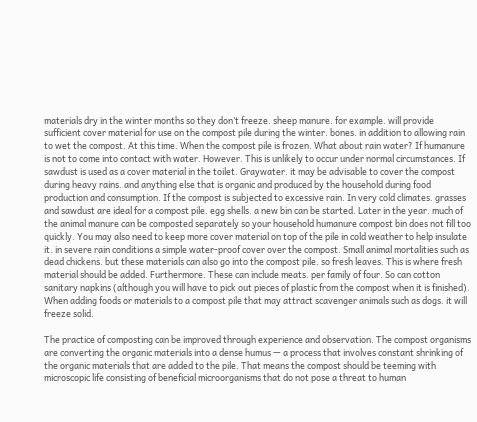materials dry in the winter months so they don’t freeze. sheep manure. for example. will provide sufficient cover material for use on the compost pile during the winter. bones. in addition to allowing rain to wet the compost. At this time. When the compost pile is frozen. What about rain water? If humanure is not to come into contact with water. However. This is unlikely to occur under normal circumstances. If sawdust is used as a cover material in the toilet. Graywater. it may be advisable to cover the compost during heavy rains. and anything else that is organic and produced by the household during food production and consumption. If the compost is subjected to excessive rain. In very cold climates. grasses and sawdust are ideal for a compost pile. egg shells. a new bin can be started. Later in the year. much of the animal manure can be composted separately so your household humanure compost bin does not fill too quickly. You may also need to keep more cover material on top of the pile in cold weather to help insulate it. in severe rain conditions a simple water-proof cover over the compost. Small animal mortalities such as dead chickens. but these materials can also go into the compost pile. so fresh leaves. This is where fresh material should be added. Furthermore. These can include meats. per family of four. So can cotton sanitary napkins (although you will have to pick out pieces of plastic from the compost when it is finished). When adding foods or materials to a compost pile that may attract scavenger animals such as dogs. it will freeze solid.

The practice of composting can be improved through experience and observation. The compost organisms are converting the organic materials into a dense humus — a process that involves constant shrinking of the organic materials that are added to the pile. That means the compost should be teeming with microscopic life consisting of beneficial microorganisms that do not pose a threat to human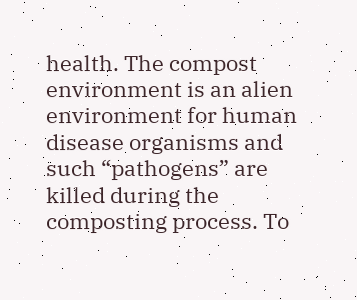health. The compost environment is an alien environment for human disease organisms and such “pathogens” are killed during the composting process. To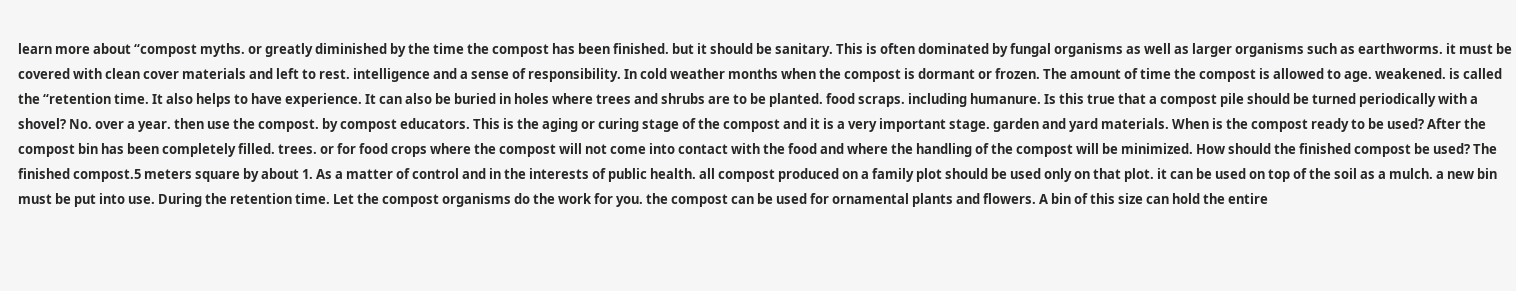learn more about “compost myths. or greatly diminished by the time the compost has been finished. but it should be sanitary. This is often dominated by fungal organisms as well as larger organisms such as earthworms. it must be covered with clean cover materials and left to rest. intelligence and a sense of responsibility. In cold weather months when the compost is dormant or frozen. The amount of time the compost is allowed to age. weakened. is called the “retention time. It also helps to have experience. It can also be buried in holes where trees and shrubs are to be planted. food scraps. including humanure. Is this true that a compost pile should be turned periodically with a shovel? No. over a year. then use the compost. by compost educators. This is the aging or curing stage of the compost and it is a very important stage. garden and yard materials. When is the compost ready to be used? After the compost bin has been completely filled. trees. or for food crops where the compost will not come into contact with the food and where the handling of the compost will be minimized. How should the finished compost be used? The finished compost.5 meters square by about 1. As a matter of control and in the interests of public health. all compost produced on a family plot should be used only on that plot. it can be used on top of the soil as a mulch. a new bin must be put into use. During the retention time. Let the compost organisms do the work for you. the compost can be used for ornamental plants and flowers. A bin of this size can hold the entire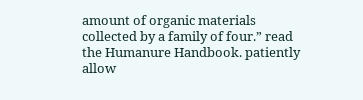amount of organic materials collected by a family of four.” read the Humanure Handbook. patiently allow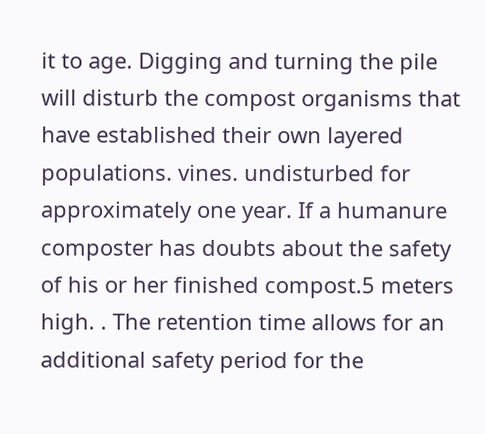it to age. Digging and turning the pile will disturb the compost organisms that have established their own layered populations. vines. undisturbed for approximately one year. If a humanure composter has doubts about the safety of his or her finished compost.5 meters high. . The retention time allows for an additional safety period for the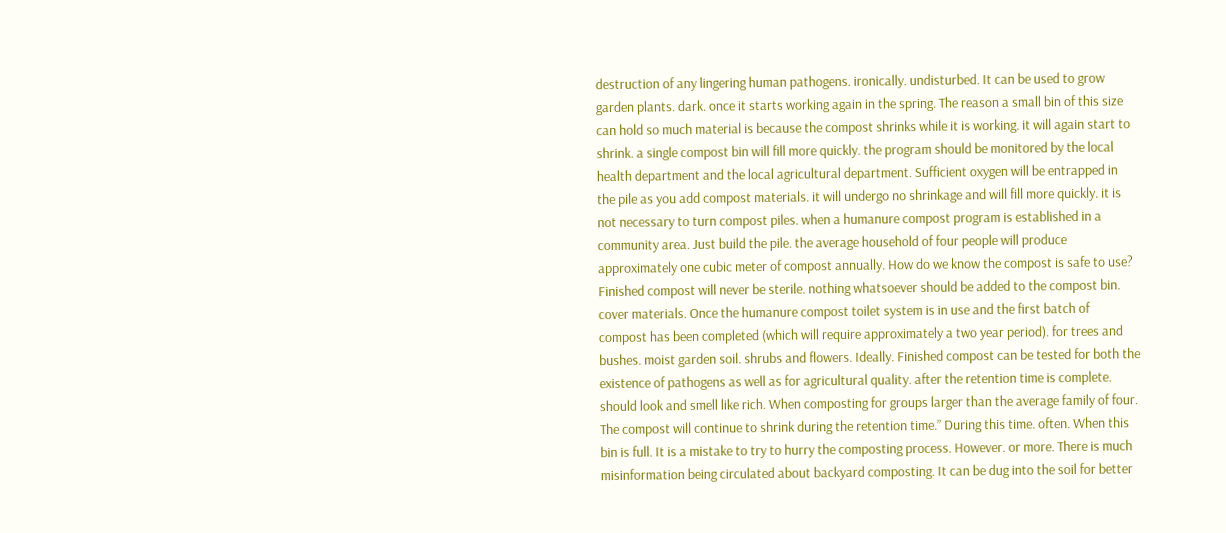destruction of any lingering human pathogens. ironically. undisturbed. It can be used to grow garden plants. dark. once it starts working again in the spring. The reason a small bin of this size can hold so much material is because the compost shrinks while it is working. it will again start to shrink. a single compost bin will fill more quickly. the program should be monitored by the local health department and the local agricultural department. Sufficient oxygen will be entrapped in the pile as you add compost materials. it will undergo no shrinkage and will fill more quickly. it is not necessary to turn compost piles. when a humanure compost program is established in a community area. Just build the pile. the average household of four people will produce approximately one cubic meter of compost annually. How do we know the compost is safe to use? Finished compost will never be sterile. nothing whatsoever should be added to the compost bin. cover materials. Once the humanure compost toilet system is in use and the first batch of compost has been completed (which will require approximately a two year period). for trees and bushes. moist garden soil. shrubs and flowers. Ideally. Finished compost can be tested for both the existence of pathogens as well as for agricultural quality. after the retention time is complete. should look and smell like rich. When composting for groups larger than the average family of four. The compost will continue to shrink during the retention time.” During this time. often. When this bin is full. It is a mistake to try to hurry the composting process. However. or more. There is much misinformation being circulated about backyard composting. It can be dug into the soil for better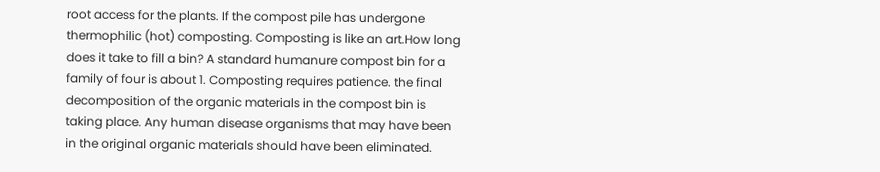root access for the plants. If the compost pile has undergone thermophilic (hot) composting. Composting is like an art.How long does it take to fill a bin? A standard humanure compost bin for a family of four is about 1. Composting requires patience. the final decomposition of the organic materials in the compost bin is taking place. Any human disease organisms that may have been in the original organic materials should have been eliminated.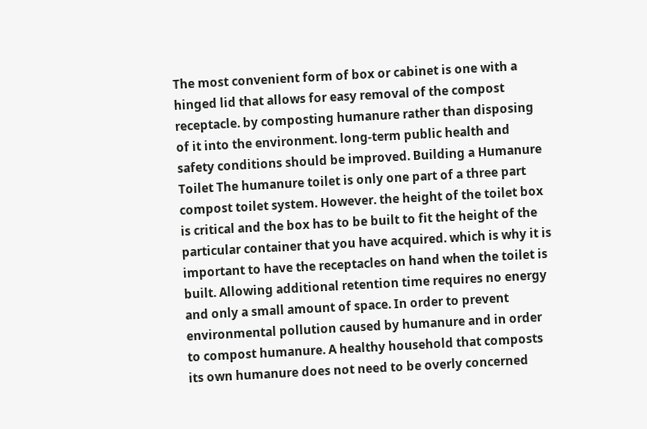The most convenient form of box or cabinet is one with a hinged lid that allows for easy removal of the compost receptacle. by composting humanure rather than disposing of it into the environment. long-term public health and safety conditions should be improved. Building a Humanure Toilet The humanure toilet is only one part of a three part compost toilet system. However. the height of the toilet box is critical and the box has to be built to fit the height of the particular container that you have acquired. which is why it is important to have the receptacles on hand when the toilet is built. Allowing additional retention time requires no energy and only a small amount of space. In order to prevent environmental pollution caused by humanure and in order to compost humanure. A healthy household that composts its own humanure does not need to be overly concerned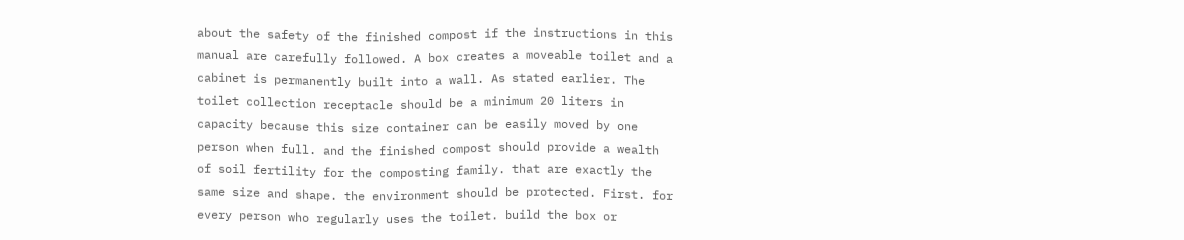about the safety of the finished compost if the instructions in this manual are carefully followed. A box creates a moveable toilet and a cabinet is permanently built into a wall. As stated earlier. The toilet collection receptacle should be a minimum 20 liters in capacity because this size container can be easily moved by one person when full. and the finished compost should provide a wealth of soil fertility for the composting family. that are exactly the same size and shape. the environment should be protected. First. for every person who regularly uses the toilet. build the box or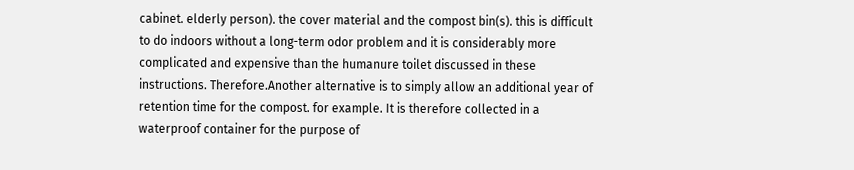cabinet. elderly person). the cover material and the compost bin(s). this is difficult to do indoors without a long-term odor problem and it is considerably more complicated and expensive than the humanure toilet discussed in these instructions. Therefore.Another alternative is to simply allow an additional year of retention time for the compost. for example. It is therefore collected in a waterproof container for the purpose of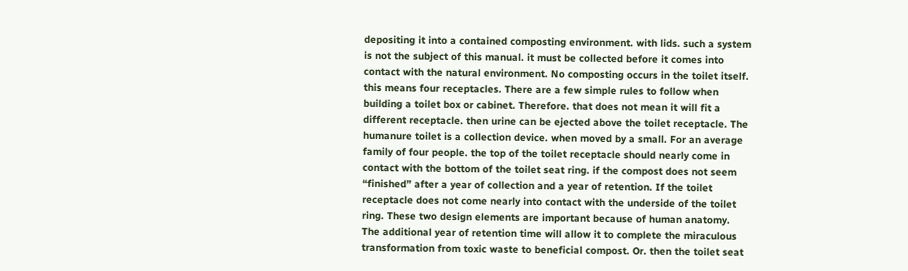depositing it into a contained composting environment. with lids. such a system is not the subject of this manual. it must be collected before it comes into contact with the natural environment. No composting occurs in the toilet itself. this means four receptacles. There are a few simple rules to follow when building a toilet box or cabinet. Therefore. that does not mean it will fit a different receptacle. then urine can be ejected above the toilet receptacle. The humanure toilet is a collection device. when moved by a small. For an average family of four people. the top of the toilet receptacle should nearly come in contact with the bottom of the toilet seat ring. if the compost does not seem “finished” after a year of collection and a year of retention. If the toilet receptacle does not come nearly into contact with the underside of the toilet ring. These two design elements are important because of human anatomy. The additional year of retention time will allow it to complete the miraculous transformation from toxic waste to beneficial compost. Or. then the toilet seat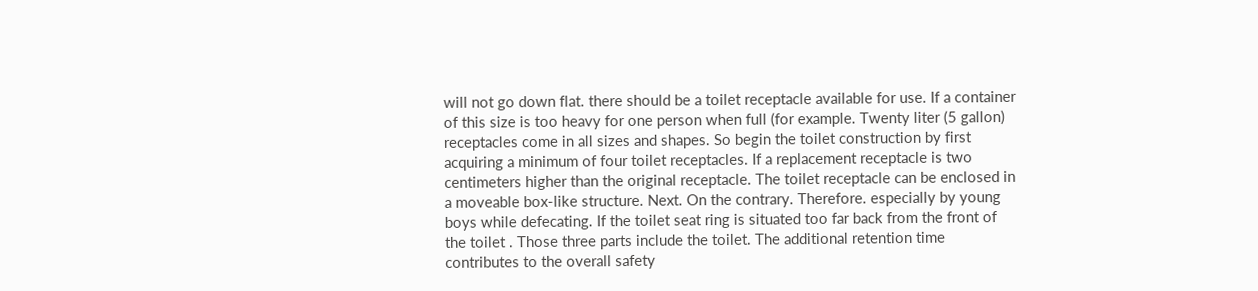will not go down flat. there should be a toilet receptacle available for use. If a container of this size is too heavy for one person when full (for example. Twenty liter (5 gallon) receptacles come in all sizes and shapes. So begin the toilet construction by first acquiring a minimum of four toilet receptacles. If a replacement receptacle is two centimeters higher than the original receptacle. The toilet receptacle can be enclosed in a moveable box-like structure. Next. On the contrary. Therefore. especially by young boys while defecating. If the toilet seat ring is situated too far back from the front of the toilet . Those three parts include the toilet. The additional retention time contributes to the overall safety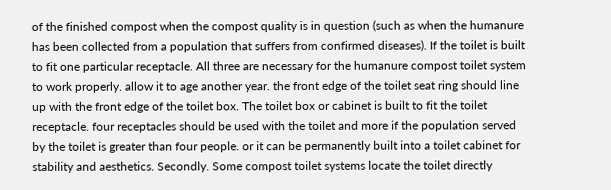of the finished compost when the compost quality is in question (such as when the humanure has been collected from a population that suffers from confirmed diseases). If the toilet is built to fit one particular receptacle. All three are necessary for the humanure compost toilet system to work properly. allow it to age another year. the front edge of the toilet seat ring should line up with the front edge of the toilet box. The toilet box or cabinet is built to fit the toilet receptacle. four receptacles should be used with the toilet and more if the population served by the toilet is greater than four people. or it can be permanently built into a toilet cabinet for stability and aesthetics. Secondly. Some compost toilet systems locate the toilet directly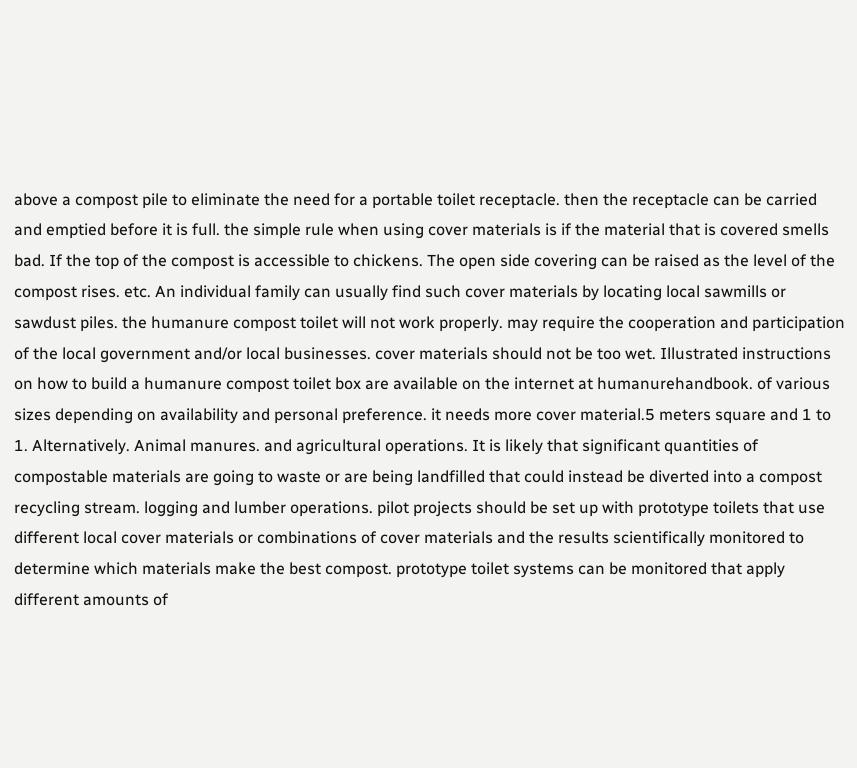above a compost pile to eliminate the need for a portable toilet receptacle. then the receptacle can be carried and emptied before it is full. the simple rule when using cover materials is if the material that is covered smells bad. If the top of the compost is accessible to chickens. The open side covering can be raised as the level of the compost rises. etc. An individual family can usually find such cover materials by locating local sawmills or sawdust piles. the humanure compost toilet will not work properly. may require the cooperation and participation of the local government and/or local businesses. cover materials should not be too wet. Illustrated instructions on how to build a humanure compost toilet box are available on the internet at humanurehandbook. of various sizes depending on availability and personal preference. it needs more cover material.5 meters square and 1 to 1. Alternatively. Animal manures. and agricultural operations. It is likely that significant quantities of compostable materials are going to waste or are being landfilled that could instead be diverted into a compost recycling stream. logging and lumber operations. pilot projects should be set up with prototype toilets that use different local cover materials or combinations of cover materials and the results scientifically monitored to determine which materials make the best compost. prototype toilet systems can be monitored that apply different amounts of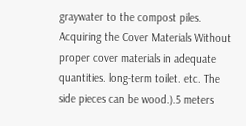graywater to the compost piles. Acquiring the Cover Materials Without proper cover materials in adequate quantities. long-term toilet. etc. The side pieces can be wood.).5 meters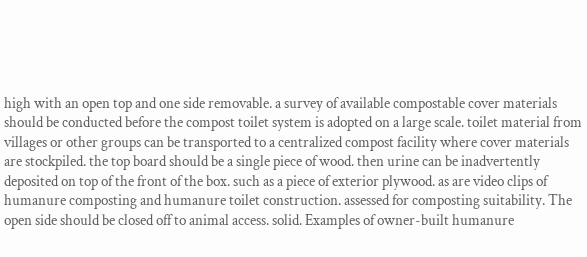high with an open top and one side removable. a survey of available compostable cover materials should be conducted before the compost toilet system is adopted on a large scale. toilet material from villages or other groups can be transported to a centralized compost facility where cover materials are stockpiled. the top board should be a single piece of wood. then urine can be inadvertently deposited on top of the front of the box. such as a piece of exterior plywood. as are video clips of humanure composting and humanure toilet construction. assessed for composting suitability. The open side should be closed off to animal access. solid. Examples of owner-built humanure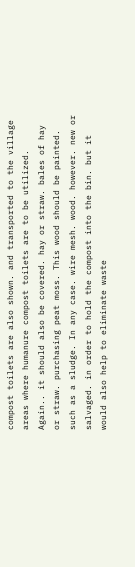compost toilets are also shown. and transported to the village areas where humanure compost toilets are to be utilized. Again.. it should also be covered. hay or straw. bales of hay or straw. purchasing peat moss. This wood should be painted. such as a sludge. In any case. wire mesh. wood. however. new or salvaged. in order to hold the compost into the bin. but it would also help to eliminate waste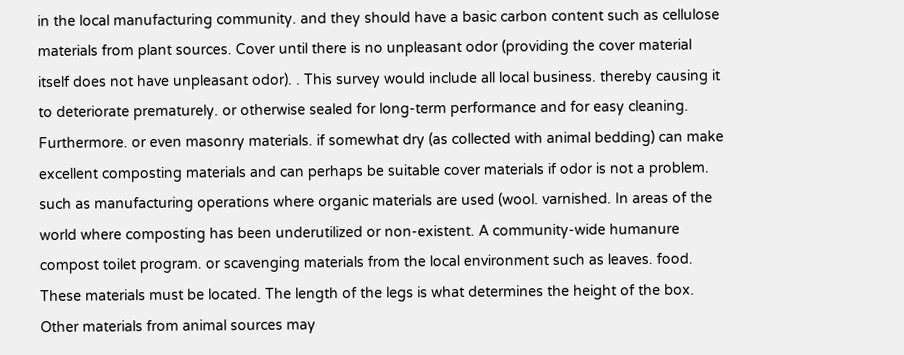in the local manufacturing community. and they should have a basic carbon content such as cellulose materials from plant sources. Cover until there is no unpleasant odor (providing the cover material itself does not have unpleasant odor). . This survey would include all local business. thereby causing it to deteriorate prematurely. or otherwise sealed for long-term performance and for easy cleaning. Furthermore. or even masonry materials. if somewhat dry (as collected with animal bedding) can make excellent composting materials and can perhaps be suitable cover materials if odor is not a problem. such as manufacturing operations where organic materials are used (wool. varnished. In areas of the world where composting has been underutilized or non-existent. A community-wide humanure compost toilet program. or scavenging materials from the local environment such as leaves. food. These materials must be located. The length of the legs is what determines the height of the box. Other materials from animal sources may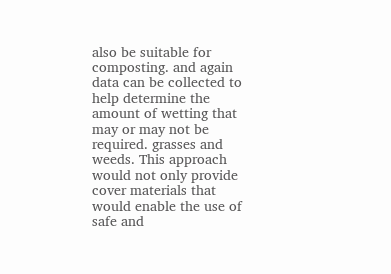also be suitable for composting. and again data can be collected to help determine the amount of wetting that may or may not be required. grasses and weeds. This approach would not only provide cover materials that would enable the use of safe and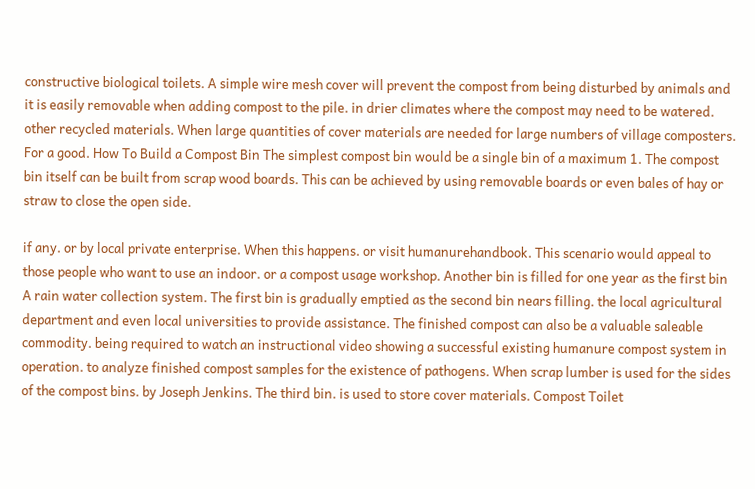constructive biological toilets. A simple wire mesh cover will prevent the compost from being disturbed by animals and it is easily removable when adding compost to the pile. in drier climates where the compost may need to be watered. other recycled materials. When large quantities of cover materials are needed for large numbers of village composters. For a good. How To Build a Compost Bin The simplest compost bin would be a single bin of a maximum 1. The compost bin itself can be built from scrap wood boards. This can be achieved by using removable boards or even bales of hay or straw to close the open side.

if any. or by local private enterprise. When this happens. or visit humanurehandbook. This scenario would appeal to those people who want to use an indoor. or a compost usage workshop. Another bin is filled for one year as the first bin A rain water collection system. The first bin is gradually emptied as the second bin nears filling. the local agricultural department and even local universities to provide assistance. The finished compost can also be a valuable saleable commodity. being required to watch an instructional video showing a successful existing humanure compost system in operation. to analyze finished compost samples for the existence of pathogens. When scrap lumber is used for the sides of the compost bins. by Joseph Jenkins. The third bin. is used to store cover materials. Compost Toilet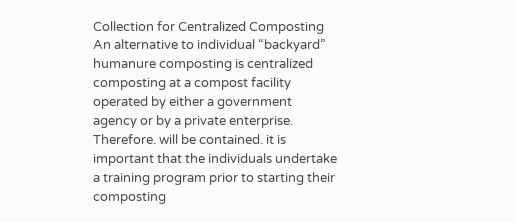Collection for Centralized Composting An alternative to individual “backyard” humanure composting is centralized composting at a compost facility operated by either a government agency or by a private enterprise. Therefore. will be contained. it is important that the individuals undertake a training program prior to starting their composting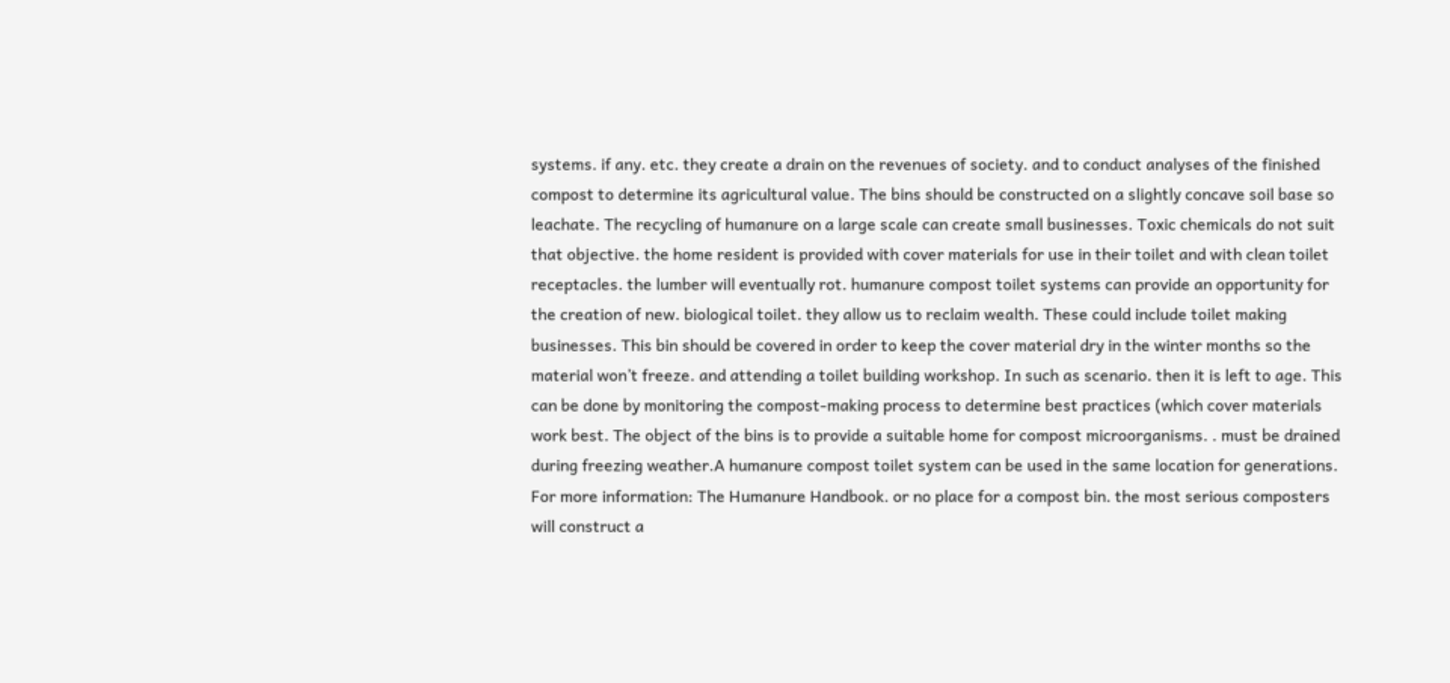systems. if any. etc. they create a drain on the revenues of society. and to conduct analyses of the finished compost to determine its agricultural value. The bins should be constructed on a slightly concave soil base so leachate. The recycling of humanure on a large scale can create small businesses. Toxic chemicals do not suit that objective. the home resident is provided with cover materials for use in their toilet and with clean toilet receptacles. the lumber will eventually rot. humanure compost toilet systems can provide an opportunity for the creation of new. biological toilet. they allow us to reclaim wealth. These could include toilet making businesses. This bin should be covered in order to keep the cover material dry in the winter months so the material won’t freeze. and attending a toilet building workshop. In such as scenario. then it is left to age. This can be done by monitoring the compost-making process to determine best practices (which cover materials work best. The object of the bins is to provide a suitable home for compost microorganisms. . must be drained during freezing weather.A humanure compost toilet system can be used in the same location for generations. For more information: The Humanure Handbook. or no place for a compost bin. the most serious composters will construct a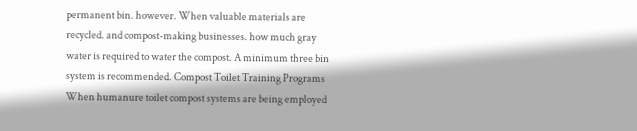permanent bin. however. When valuable materials are recycled. and compost-making businesses. how much gray water is required to water the compost. A minimum three bin system is recommended. Compost Toilet Training Programs When humanure toilet compost systems are being employed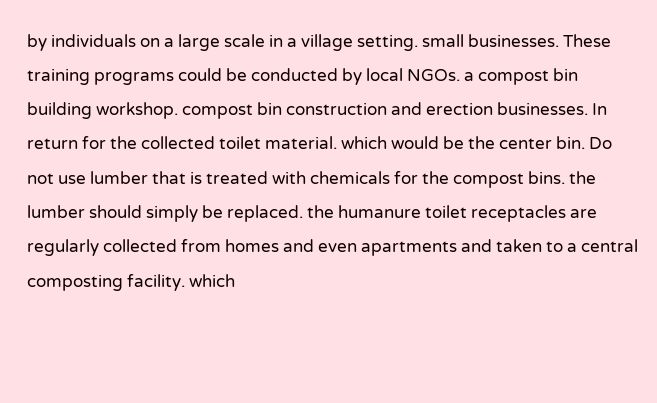by individuals on a large scale in a village setting. small businesses. These training programs could be conducted by local NGOs. a compost bin building workshop. compost bin construction and erection businesses. In return for the collected toilet material. which would be the center bin. Do not use lumber that is treated with chemicals for the compost bins. the lumber should simply be replaced. the humanure toilet receptacles are regularly collected from homes and even apartments and taken to a central composting facility. which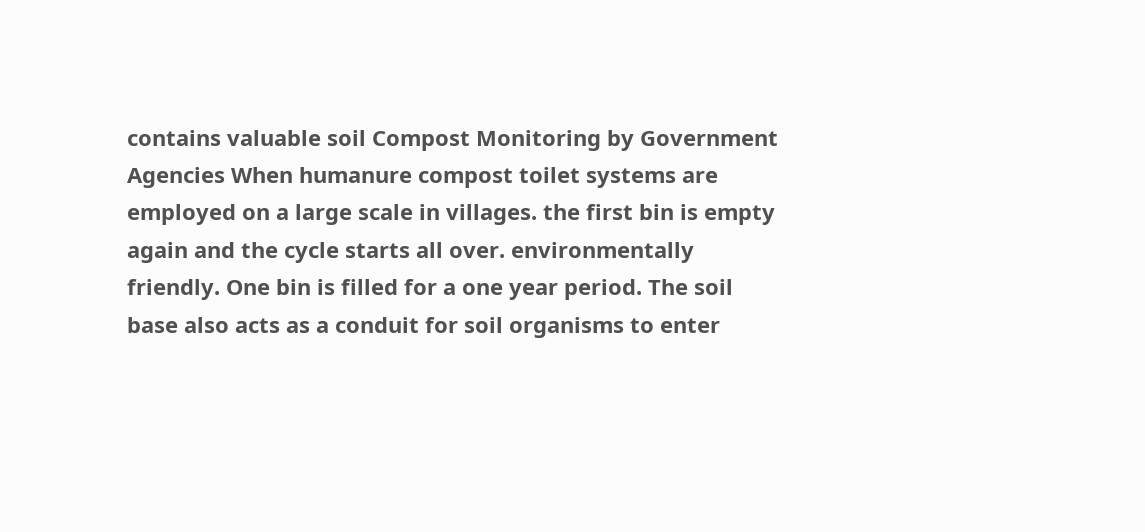contains valuable soil Compost Monitoring by Government Agencies When humanure compost toilet systems are employed on a large scale in villages. the first bin is empty again and the cycle starts all over. environmentally friendly. One bin is filled for a one year period. The soil base also acts as a conduit for soil organisms to enter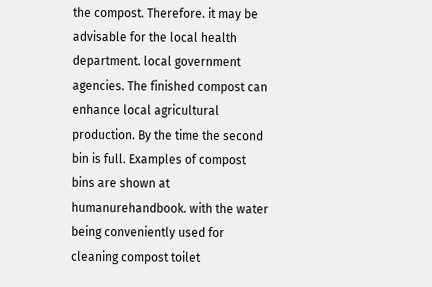the compost. Therefore. it may be advisable for the local health department. local government agencies. The finished compost can enhance local agricultural production. By the time the second bin is full. Examples of compost bins are shown at humanurehandbook. with the water being conveniently used for cleaning compost toilet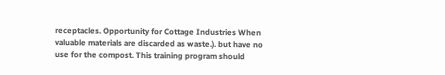receptacles. Opportunity for Cottage Industries When valuable materials are discarded as waste.). but have no use for the compost. This training program should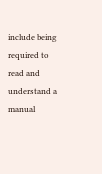include being required to read and understand a manual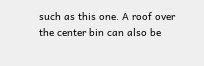such as this one. A roof over the center bin can also be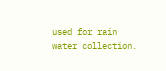used for rain water collection.